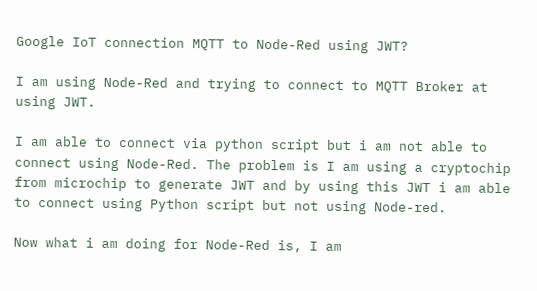Google IoT connection MQTT to Node-Red using JWT?

I am using Node-Red and trying to connect to MQTT Broker at using JWT.

I am able to connect via python script but i am not able to connect using Node-Red. The problem is I am using a cryptochip from microchip to generate JWT and by using this JWT i am able to connect using Python script but not using Node-red.

Now what i am doing for Node-Red is, I am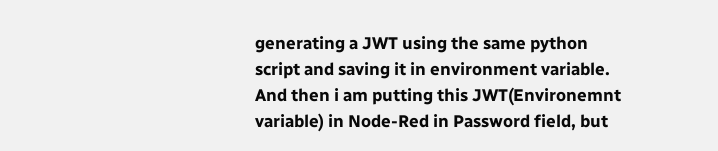generating a JWT using the same python script and saving it in environment variable. And then i am putting this JWT(Environemnt variable) in Node-Red in Password field, but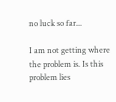no luck so far...

I am not getting where the problem is. Is this problem lies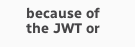because of the JWT or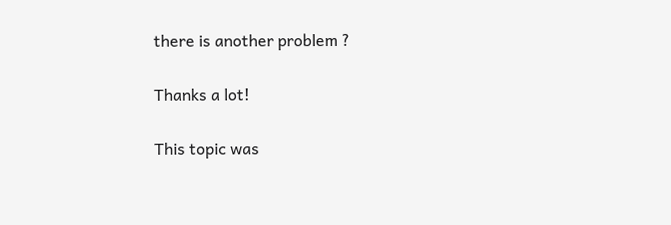there is another problem ?

Thanks a lot!

This topic was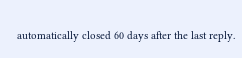automatically closed 60 days after the last reply.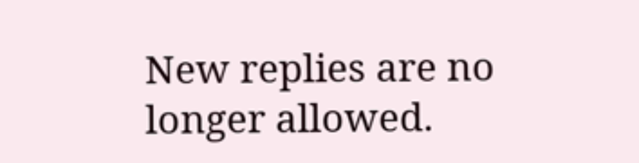New replies are no longer allowed.